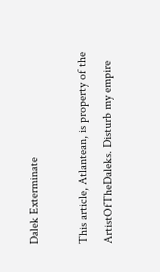Dalek Exterminate

This article, Atlantean, is property of the ArtistOfTheDaleks. Disturb my empire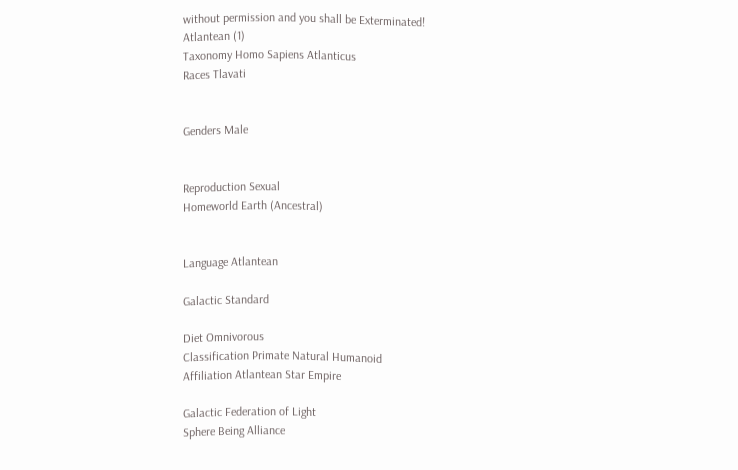without permission and you shall be Exterminated!
Atlantean (1)
Taxonomy Homo Sapiens Atlanticus
Races Tlavati


Genders Male


Reproduction Sexual
Homeworld Earth (Ancestral)


Language Atlantean

Galactic Standard

Diet Omnivorous
Classification Primate Natural Humanoid
Affiliation Atlantean Star Empire

Galactic Federation of Light
Sphere Being Alliance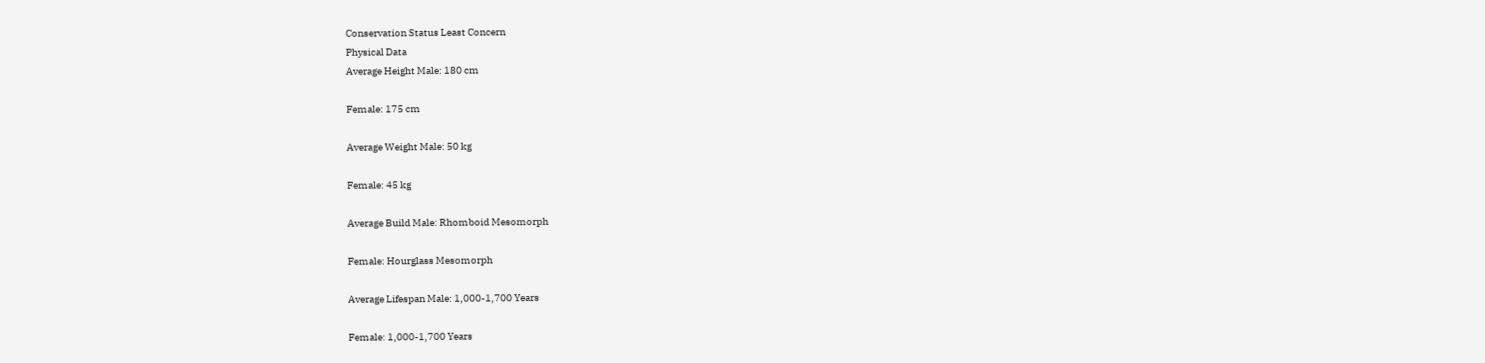Conservation Status Least Concern
Physical Data
Average Height Male: 180 cm

Female: 175 cm

Average Weight Male: 50 kg

Female: 45 kg

Average Build Male: Rhomboid Mesomorph

Female: Hourglass Mesomorph

Average Lifespan Male: 1,000-1,700 Years

Female: 1,000-1,700 Years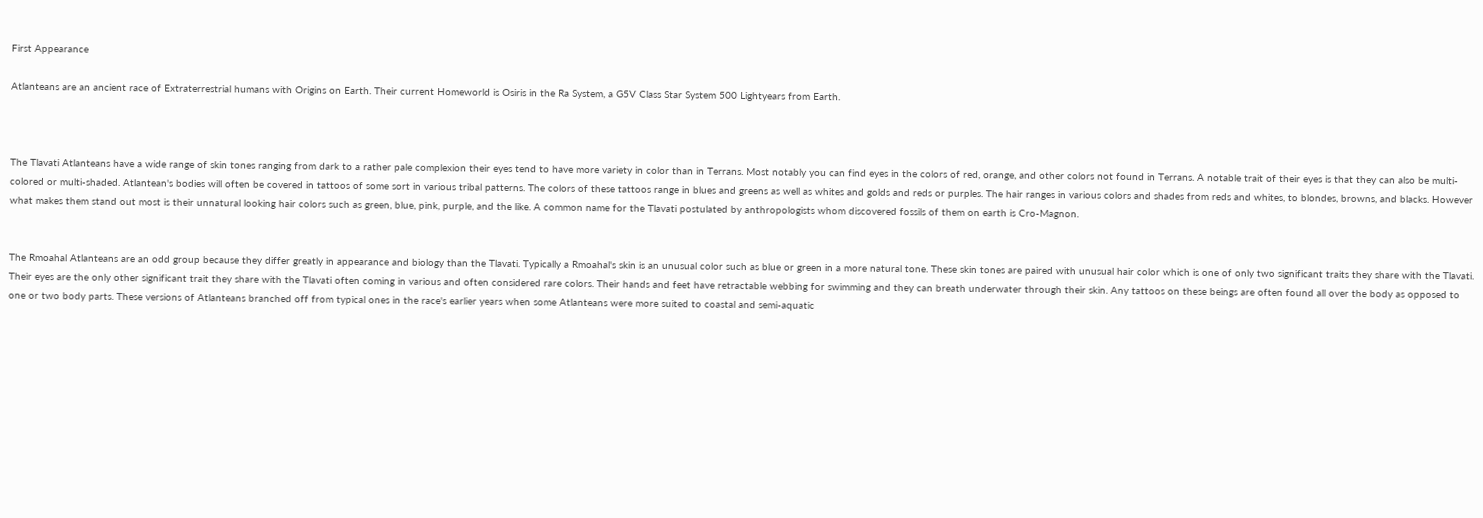First Appearance

Atlanteans are an ancient race of Extraterrestrial humans with Origins on Earth. Their current Homeworld is Osiris in the Ra System, a G5V Class Star System 500 Lightyears from Earth.



The Tlavati Atlanteans have a wide range of skin tones ranging from dark to a rather pale complexion their eyes tend to have more variety in color than in Terrans. Most notably you can find eyes in the colors of red, orange, and other colors not found in Terrans. A notable trait of their eyes is that they can also be multi-colored or multi-shaded. Atlantean's bodies will often be covered in tattoos of some sort in various tribal patterns. The colors of these tattoos range in blues and greens as well as whites and golds and reds or purples. The hair ranges in various colors and shades from reds and whites, to blondes, browns, and blacks. However what makes them stand out most is their unnatural looking hair colors such as green, blue, pink, purple, and the like. A common name for the Tlavati postulated by anthropologists whom discovered fossils of them on earth is Cro-Magnon.


The Rmoahal Atlanteans are an odd group because they differ greatly in appearance and biology than the Tlavati. Typically a Rmoahal's skin is an unusual color such as blue or green in a more natural tone. These skin tones are paired with unusual hair color which is one of only two significant traits they share with the Tlavati. Their eyes are the only other significant trait they share with the Tlavati often coming in various and often considered rare colors. Their hands and feet have retractable webbing for swimming and they can breath underwater through their skin. Any tattoos on these beings are often found all over the body as opposed to one or two body parts. These versions of Atlanteans branched off from typical ones in the race's earlier years when some Atlanteans were more suited to coastal and semi-aquatic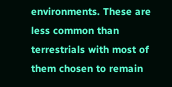environments. These are less common than terrestrials with most of them chosen to remain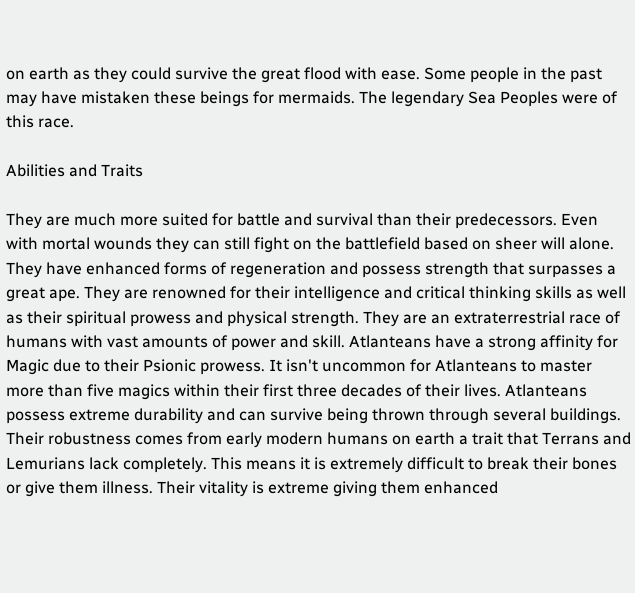on earth as they could survive the great flood with ease. Some people in the past may have mistaken these beings for mermaids. The legendary Sea Peoples were of this race.

Abilities and Traits

They are much more suited for battle and survival than their predecessors. Even with mortal wounds they can still fight on the battlefield based on sheer will alone. They have enhanced forms of regeneration and possess strength that surpasses a great ape. They are renowned for their intelligence and critical thinking skills as well as their spiritual prowess and physical strength. They are an extraterrestrial race of humans with vast amounts of power and skill. Atlanteans have a strong affinity for Magic due to their Psionic prowess. It isn't uncommon for Atlanteans to master more than five magics within their first three decades of their lives. Atlanteans possess extreme durability and can survive being thrown through several buildings. Their robustness comes from early modern humans on earth a trait that Terrans and Lemurians lack completely. This means it is extremely difficult to break their bones or give them illness. Their vitality is extreme giving them enhanced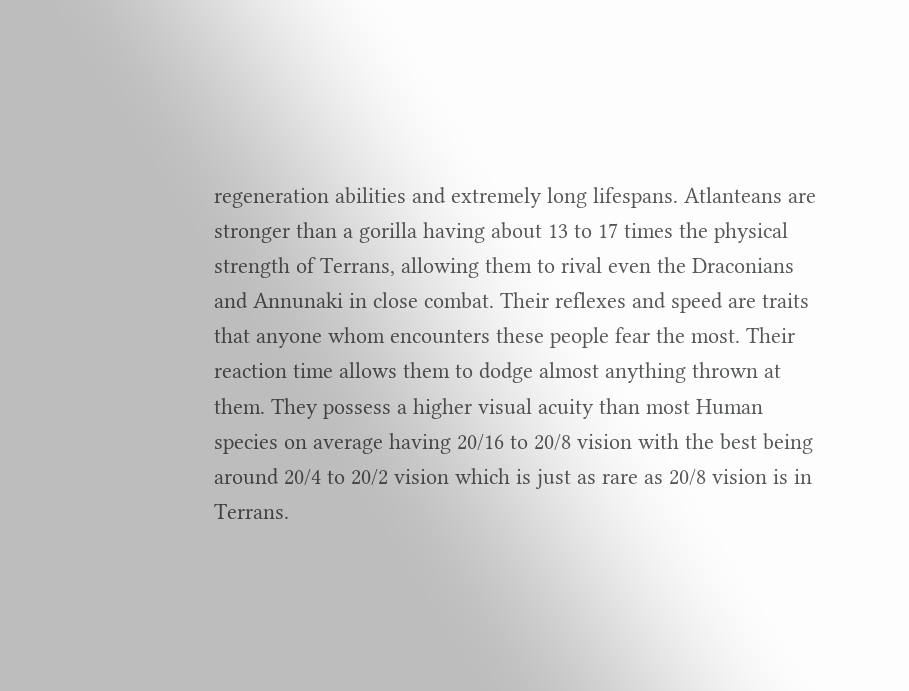regeneration abilities and extremely long lifespans. Atlanteans are stronger than a gorilla having about 13 to 17 times the physical strength of Terrans, allowing them to rival even the Draconians and Annunaki in close combat. Their reflexes and speed are traits that anyone whom encounters these people fear the most. Their reaction time allows them to dodge almost anything thrown at them. They possess a higher visual acuity than most Human species on average having 20/16 to 20/8 vision with the best being around 20/4 to 20/2 vision which is just as rare as 20/8 vision is in Terrans.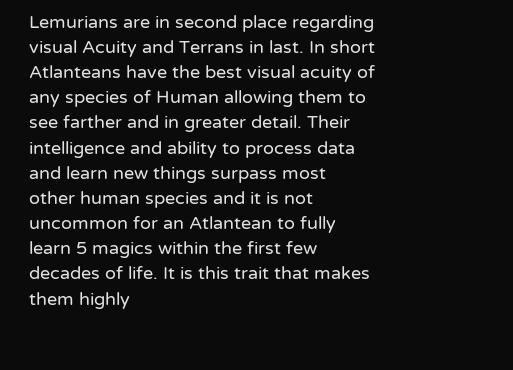Lemurians are in second place regarding visual Acuity and Terrans in last. In short Atlanteans have the best visual acuity of any species of Human allowing them to see farther and in greater detail. Their intelligence and ability to process data and learn new things surpass most other human species and it is not uncommon for an Atlantean to fully learn 5 magics within the first few decades of life. It is this trait that makes them highly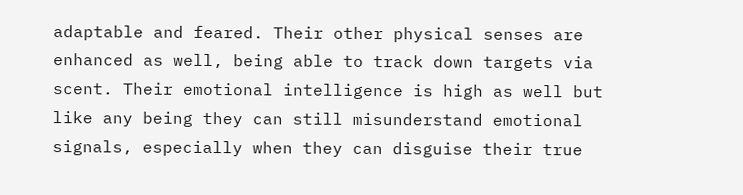adaptable and feared. Their other physical senses are enhanced as well, being able to track down targets via scent. Their emotional intelligence is high as well but like any being they can still misunderstand emotional signals, especially when they can disguise their true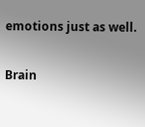emotions just as well.

Brain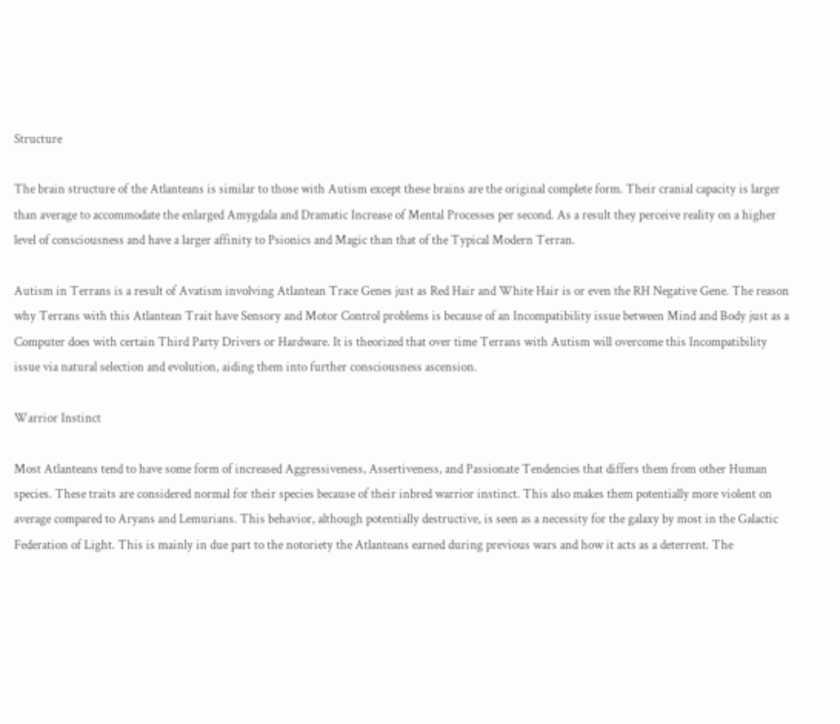Structure

The brain structure of the Atlanteans is similar to those with Autism except these brains are the original complete form. Their cranial capacity is larger than average to accommodate the enlarged Amygdala and Dramatic Increase of Mental Processes per second. As a result they perceive reality on a higher level of consciousness and have a larger affinity to Psionics and Magic than that of the Typical Modern Terran.

Autism in Terrans is a result of Avatism involving Atlantean Trace Genes just as Red Hair and White Hair is or even the RH Negative Gene. The reason why Terrans with this Atlantean Trait have Sensory and Motor Control problems is because of an Incompatibility issue between Mind and Body just as a Computer does with certain Third Party Drivers or Hardware. It is theorized that over time Terrans with Autism will overcome this Incompatibility issue via natural selection and evolution, aiding them into further consciousness ascension.

Warrior Instinct

Most Atlanteans tend to have some form of increased Aggressiveness, Assertiveness, and Passionate Tendencies that differs them from other Human species. These traits are considered normal for their species because of their inbred warrior instinct. This also makes them potentially more violent on average compared to Aryans and Lemurians. This behavior, although potentially destructive, is seen as a necessity for the galaxy by most in the Galactic Federation of Light. This is mainly in due part to the notoriety the Atlanteans earned during previous wars and how it acts as a deterrent. The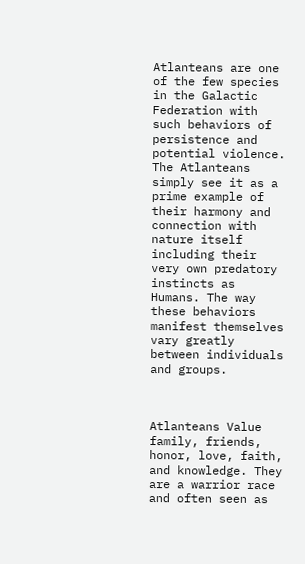Atlanteans are one of the few species in the Galactic Federation with such behaviors of persistence and potential violence. The Atlanteans simply see it as a prime example of their harmony and connection with nature itself including their very own predatory instincts as Humans. The way these behaviors manifest themselves vary greatly between individuals and groups.



Atlanteans Value family, friends, honor, love, faith, and knowledge. They are a warrior race and often seen as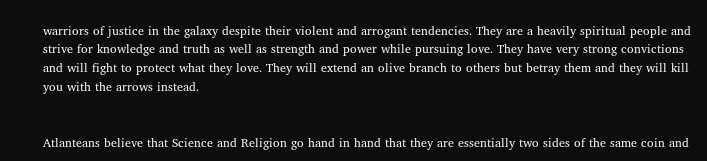warriors of justice in the galaxy despite their violent and arrogant tendencies. They are a heavily spiritual people and strive for knowledge and truth as well as strength and power while pursuing love. They have very strong convictions and will fight to protect what they love. They will extend an olive branch to others but betray them and they will kill you with the arrows instead.


Atlanteans believe that Science and Religion go hand in hand that they are essentially two sides of the same coin and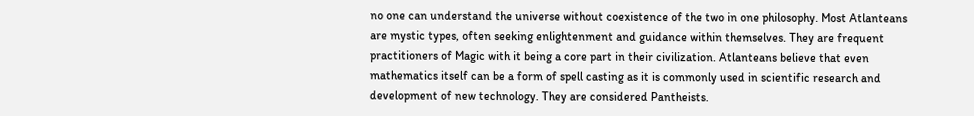no one can understand the universe without coexistence of the two in one philosophy. Most Atlanteans are mystic types, often seeking enlightenment and guidance within themselves. They are frequent practitioners of Magic with it being a core part in their civilization. Atlanteans believe that even mathematics itself can be a form of spell casting as it is commonly used in scientific research and development of new technology. They are considered Pantheists.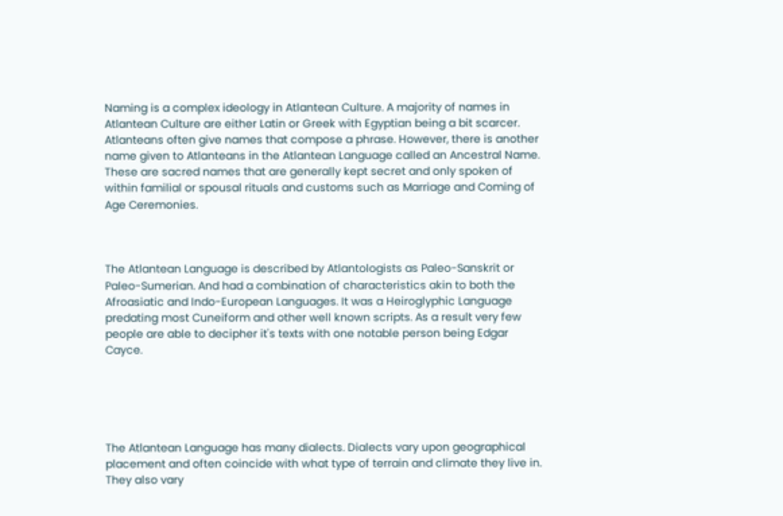Naming is a complex ideology in Atlantean Culture. A majority of names in Atlantean Culture are either Latin or Greek with Egyptian being a bit scarcer. Atlanteans often give names that compose a phrase. However, there is another name given to Atlanteans in the Atlantean Language called an Ancestral Name. These are sacred names that are generally kept secret and only spoken of within familial or spousal rituals and customs such as Marriage and Coming of Age Ceremonies.



The Atlantean Language is described by Atlantologists as Paleo-Sanskrit or Paleo-Sumerian. And had a combination of characteristics akin to both the Afroasiatic and Indo-European Languages. It was a Heiroglyphic Language predating most Cuneiform and other well known scripts. As a result very few people are able to decipher it's texts with one notable person being Edgar Cayce.





The Atlantean Language has many dialects. Dialects vary upon geographical placement and often coincide with what type of terrain and climate they live in. They also vary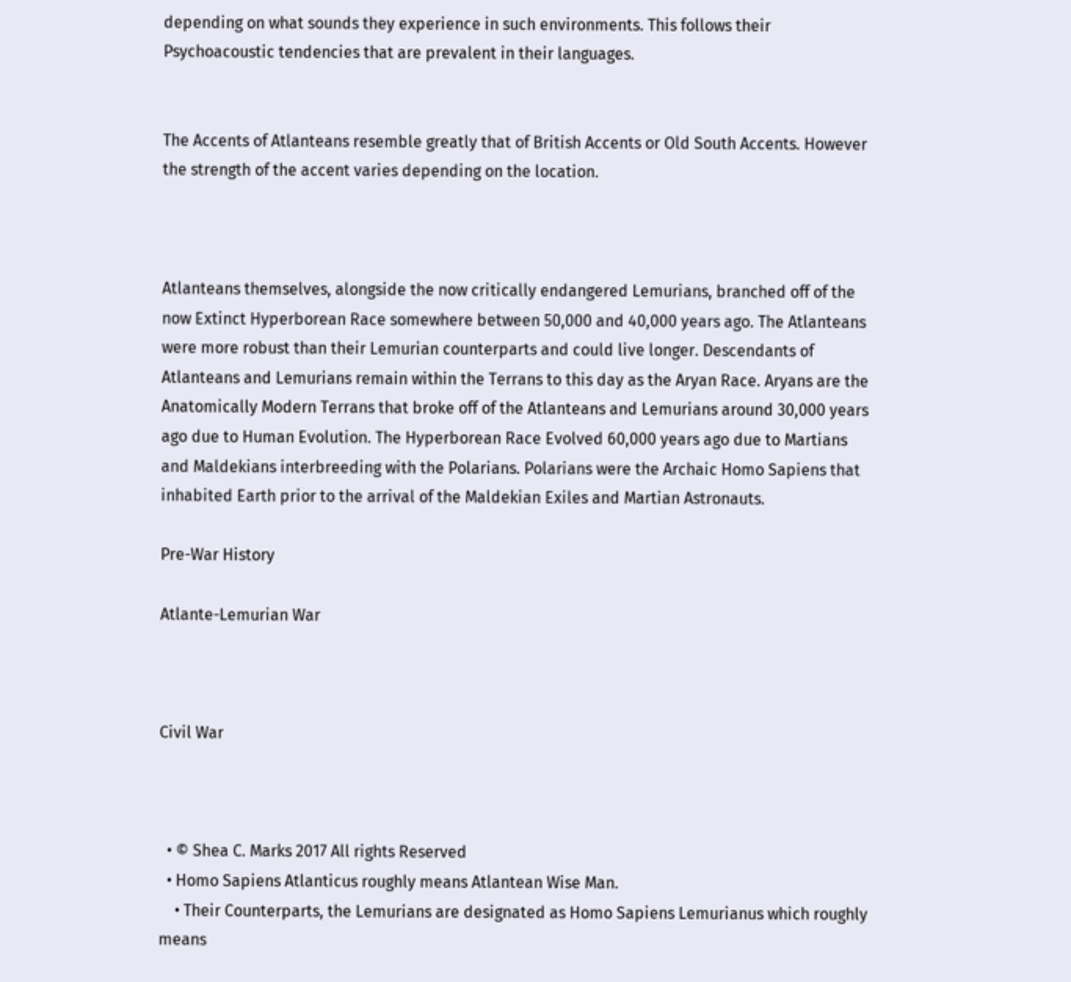depending on what sounds they experience in such environments. This follows their Psychoacoustic tendencies that are prevalent in their languages.


The Accents of Atlanteans resemble greatly that of British Accents or Old South Accents. However the strength of the accent varies depending on the location.



Atlanteans themselves, alongside the now critically endangered Lemurians, branched off of the now Extinct Hyperborean Race somewhere between 50,000 and 40,000 years ago. The Atlanteans were more robust than their Lemurian counterparts and could live longer. Descendants of Atlanteans and Lemurians remain within the Terrans to this day as the Aryan Race. Aryans are the Anatomically Modern Terrans that broke off of the Atlanteans and Lemurians around 30,000 years ago due to Human Evolution. The Hyperborean Race Evolved 60,000 years ago due to Martians and Maldekians interbreeding with the Polarians. Polarians were the Archaic Homo Sapiens that inhabited Earth prior to the arrival of the Maldekian Exiles and Martian Astronauts.

Pre-War History

Atlante-Lemurian War



Civil War



  • © Shea C. Marks 2017 All rights Reserved
  • Homo Sapiens Atlanticus roughly means Atlantean Wise Man.
    • Their Counterparts, the Lemurians are designated as Homo Sapiens Lemurianus which roughly means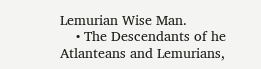Lemurian Wise Man.
    • The Descendants of he Atlanteans and Lemurians,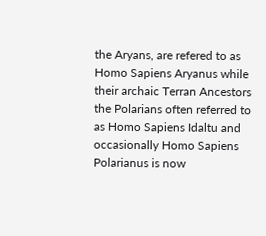the Aryans, are refered to as Homo Sapiens Aryanus while their archaic Terran Ancestors the Polarians often referred to as Homo Sapiens Idaltu and occasionally Homo Sapiens Polarianus is now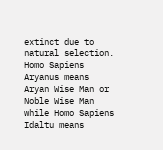extinct due to natural selection. Homo Sapiens Aryanus means Aryan Wise Man or Noble Wise Man while Homo Sapiens Idaltu means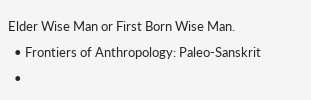Elder Wise Man or First Born Wise Man.
  • Frontiers of Anthropology: Paleo-Sanskrit
  •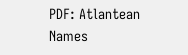PDF: Atlantean Names